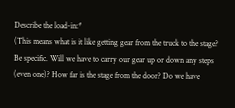Describe the load-in:*
(This means what is it like getting gear from the truck to the stage? Be specific. Will we have to carry our gear up or down any steps (even one)? How far is the stage from the door? Do we have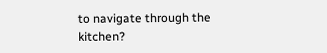to navigate through the kitchen?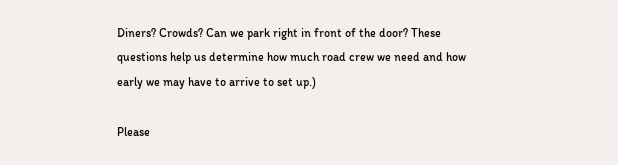Diners? Crowds? Can we park right in front of the door? These questions help us determine how much road crew we need and how early we may have to arrive to set up.)

Please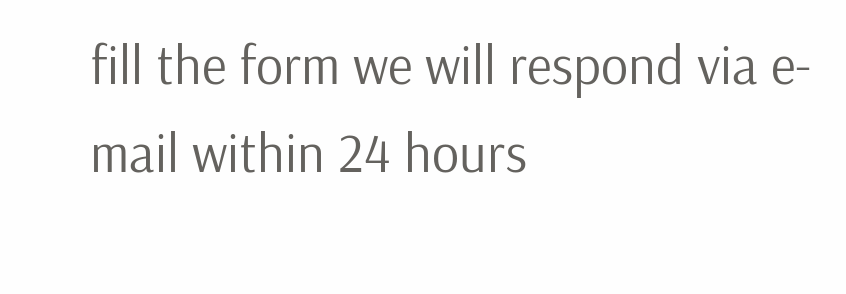fill the form we will respond via e-mail within 24 hours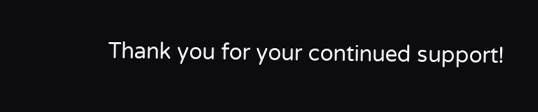Thank you for your continued support!